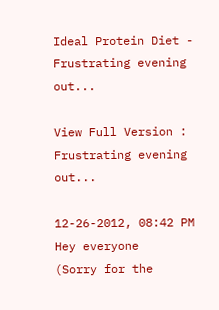Ideal Protein Diet - Frustrating evening out...

View Full Version : Frustrating evening out...

12-26-2012, 08:42 PM
Hey everyone
(Sorry for the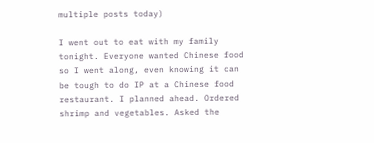multiple posts today)

I went out to eat with my family tonight. Everyone wanted Chinese food so I went along, even knowing it can be tough to do IP at a Chinese food restaurant. I planned ahead. Ordered shrimp and vegetables. Asked the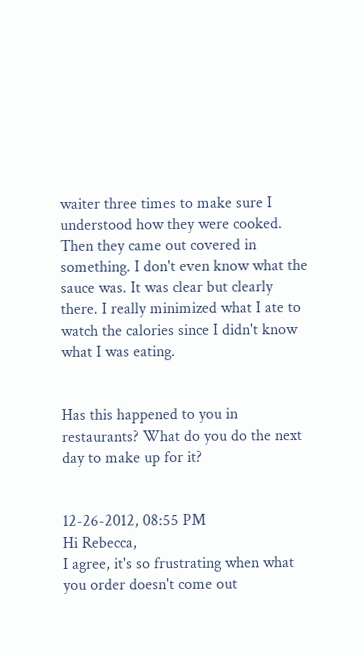waiter three times to make sure I understood how they were cooked. Then they came out covered in something. I don't even know what the sauce was. It was clear but clearly there. I really minimized what I ate to watch the calories since I didn't know what I was eating.


Has this happened to you in restaurants? What do you do the next day to make up for it?


12-26-2012, 08:55 PM
Hi Rebecca,
I agree, it's so frustrating when what you order doesn't come out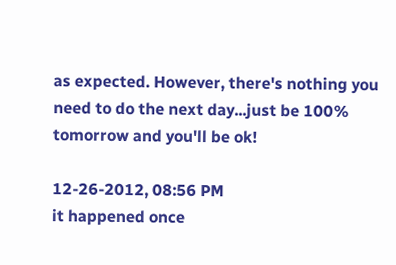as expected. However, there's nothing you need to do the next day...just be 100% tomorrow and you'll be ok!

12-26-2012, 08:56 PM
it happened once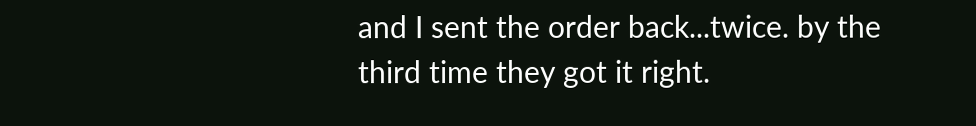and I sent the order back...twice. by the third time they got it right.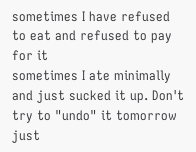sometimes I have refused to eat and refused to pay for it
sometimes I ate minimally and just sucked it up. Don't try to "undo" it tomorrow just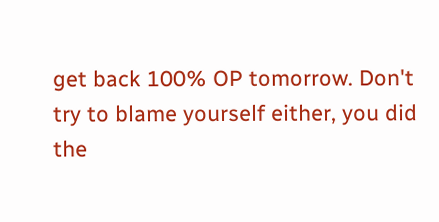get back 100% OP tomorrow. Don't try to blame yourself either, you did the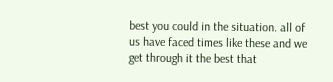best you could in the situation. all of us have faced times like these and we get through it the best that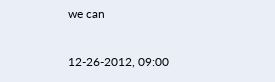we can

12-26-2012, 09:00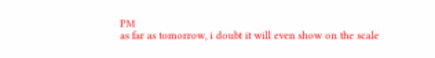PM
as far as tomorrow, i doubt it will even show on the scale